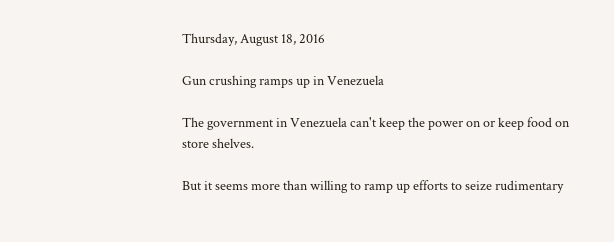Thursday, August 18, 2016

Gun crushing ramps up in Venezuela

The government in Venezuela can't keep the power on or keep food on store shelves.

But it seems more than willing to ramp up efforts to seize rudimentary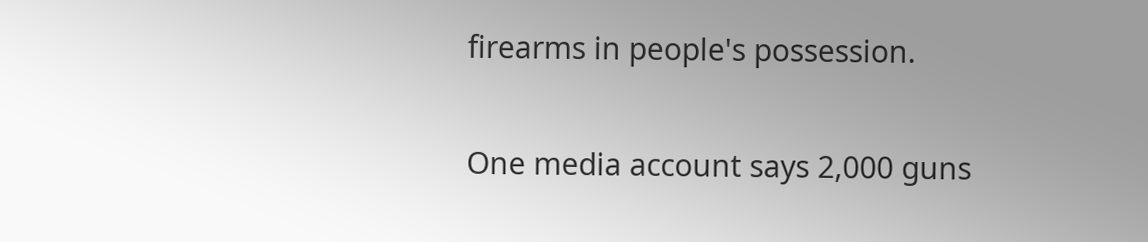firearms in people's possession.

One media account says 2,000 guns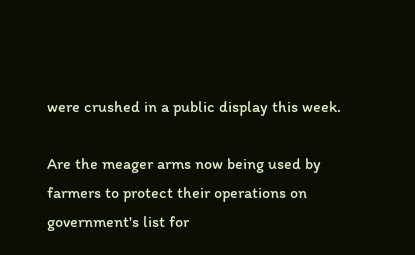were crushed in a public display this week.

Are the meager arms now being used by farmers to protect their operations on government's list for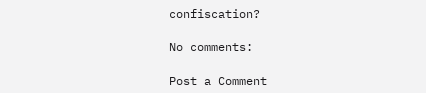confiscation?

No comments:

Post a Comment